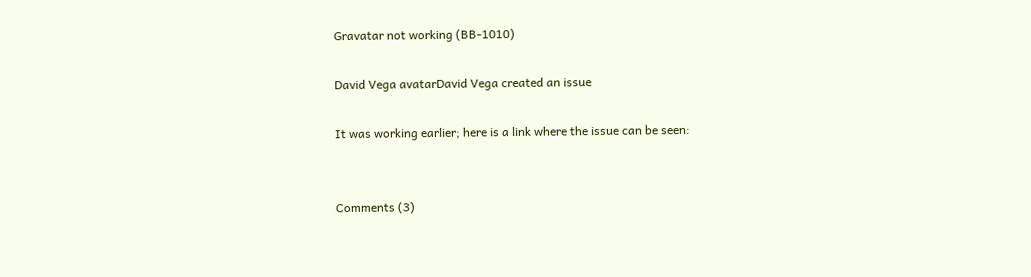Gravatar not working (BB-1010)

David Vega avatarDavid Vega created an issue

It was working earlier; here is a link where the issue can be seen:


Comments (3)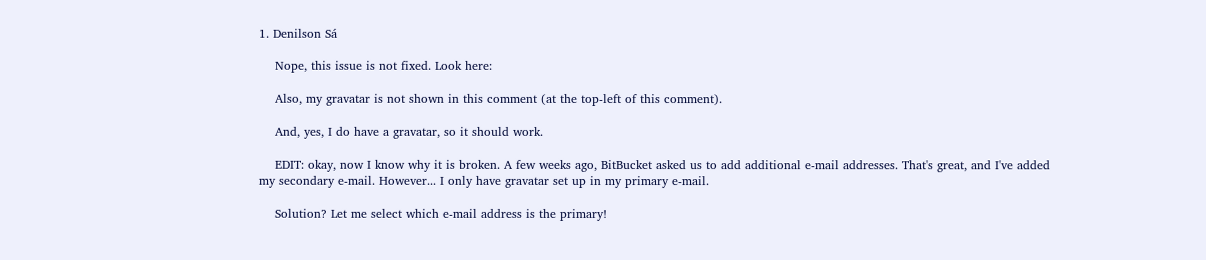1. Denilson Sá

    Nope, this issue is not fixed. Look here:

    Also, my gravatar is not shown in this comment (at the top-left of this comment).

    And, yes, I do have a gravatar, so it should work.

    EDIT: okay, now I know why it is broken. A few weeks ago, BitBucket asked us to add additional e-mail addresses. That's great, and I've added my secondary e-mail. However... I only have gravatar set up in my primary e-mail.

    Solution? Let me select which e-mail address is the primary!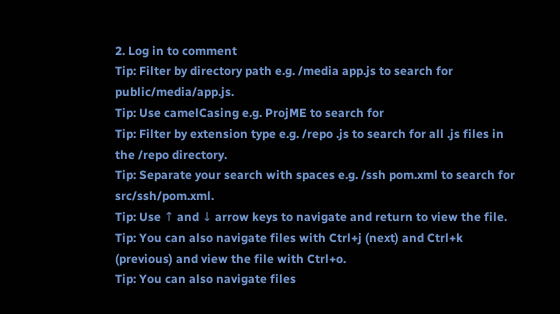2. Log in to comment
Tip: Filter by directory path e.g. /media app.js to search for public/media/app.js.
Tip: Use camelCasing e.g. ProjME to search for
Tip: Filter by extension type e.g. /repo .js to search for all .js files in the /repo directory.
Tip: Separate your search with spaces e.g. /ssh pom.xml to search for src/ssh/pom.xml.
Tip: Use ↑ and ↓ arrow keys to navigate and return to view the file.
Tip: You can also navigate files with Ctrl+j (next) and Ctrl+k (previous) and view the file with Ctrl+o.
Tip: You can also navigate files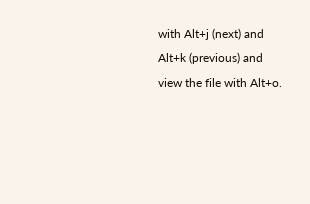with Alt+j (next) and Alt+k (previous) and view the file with Alt+o.